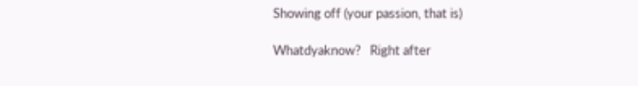Showing off (your passion, that is)

Whatdyaknow?   Right after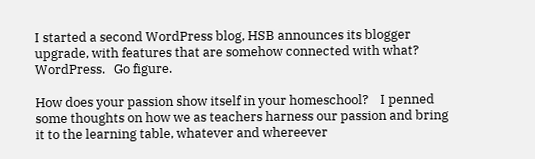I started a second WordPress blog, HSB announces its blogger upgrade, with features that are somehow connected with what?    WordPress.   Go figure.

How does your passion show itself in your homeschool?    I penned some thoughts on how we as teachers harness our passion and bring it to the learning table, whatever and whereever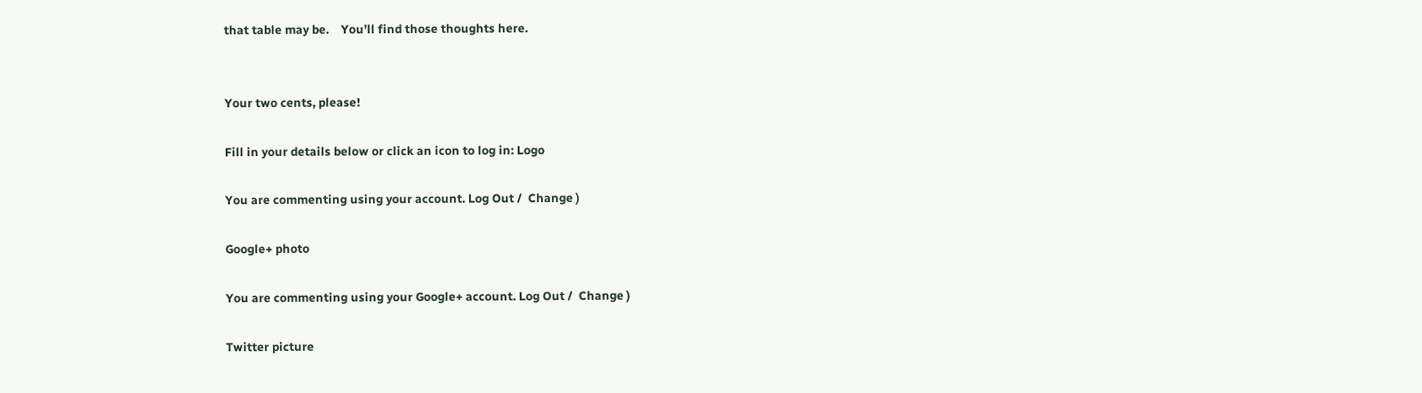that table may be.    You’ll find those thoughts here.


Your two cents, please!

Fill in your details below or click an icon to log in: Logo

You are commenting using your account. Log Out /  Change )

Google+ photo

You are commenting using your Google+ account. Log Out /  Change )

Twitter picture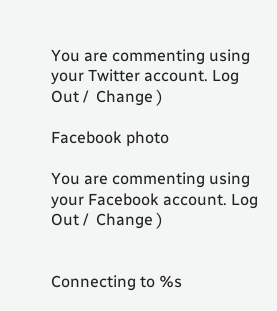You are commenting using your Twitter account. Log Out /  Change )

Facebook photo

You are commenting using your Facebook account. Log Out /  Change )


Connecting to %s